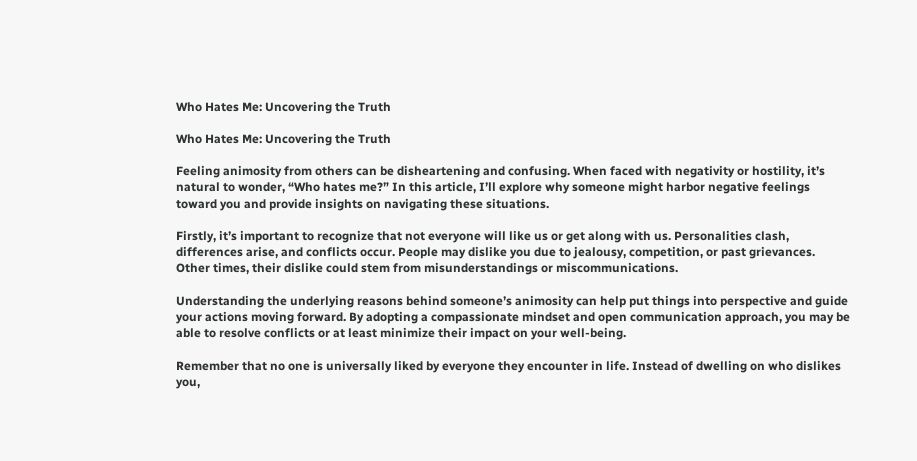Who Hates Me: Uncovering the Truth

Who Hates Me: Uncovering the Truth

Feeling animosity from others can be disheartening and confusing. When faced with negativity or hostility, it’s natural to wonder, “Who hates me?” In this article, I’ll explore why someone might harbor negative feelings toward you and provide insights on navigating these situations.

Firstly, it’s important to recognize that not everyone will like us or get along with us. Personalities clash, differences arise, and conflicts occur. People may dislike you due to jealousy, competition, or past grievances. Other times, their dislike could stem from misunderstandings or miscommunications.

Understanding the underlying reasons behind someone’s animosity can help put things into perspective and guide your actions moving forward. By adopting a compassionate mindset and open communication approach, you may be able to resolve conflicts or at least minimize their impact on your well-being.

Remember that no one is universally liked by everyone they encounter in life. Instead of dwelling on who dislikes you,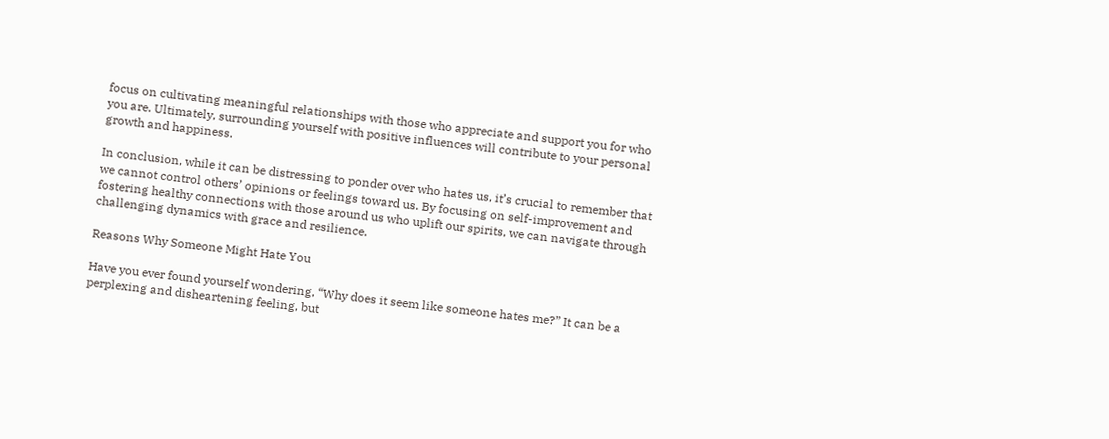focus on cultivating meaningful relationships with those who appreciate and support you for who you are. Ultimately, surrounding yourself with positive influences will contribute to your personal growth and happiness.

In conclusion, while it can be distressing to ponder over who hates us, it’s crucial to remember that we cannot control others’ opinions or feelings toward us. By focusing on self-improvement and fostering healthy connections with those around us who uplift our spirits, we can navigate through challenging dynamics with grace and resilience.

Reasons Why Someone Might Hate You

Have you ever found yourself wondering, “Why does it seem like someone hates me?” It can be a perplexing and disheartening feeling, but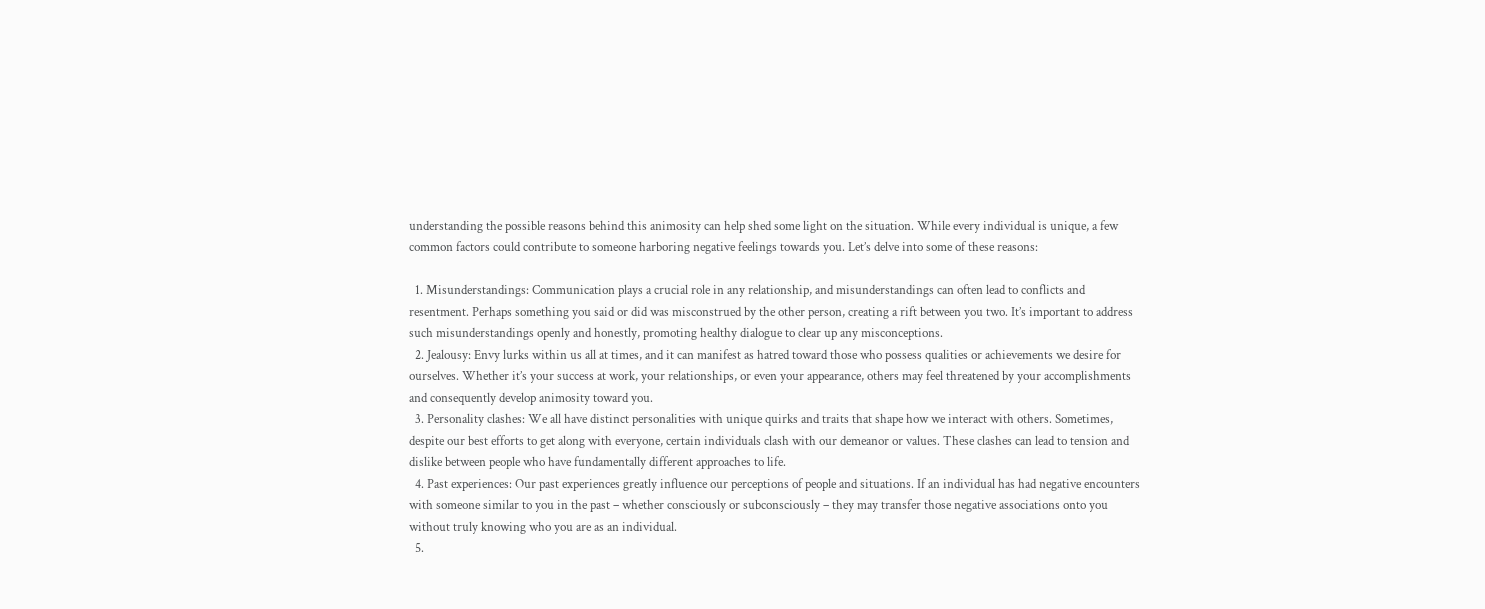understanding the possible reasons behind this animosity can help shed some light on the situation. While every individual is unique, a few common factors could contribute to someone harboring negative feelings towards you. Let’s delve into some of these reasons:

  1. Misunderstandings: Communication plays a crucial role in any relationship, and misunderstandings can often lead to conflicts and resentment. Perhaps something you said or did was misconstrued by the other person, creating a rift between you two. It’s important to address such misunderstandings openly and honestly, promoting healthy dialogue to clear up any misconceptions.
  2. Jealousy: Envy lurks within us all at times, and it can manifest as hatred toward those who possess qualities or achievements we desire for ourselves. Whether it’s your success at work, your relationships, or even your appearance, others may feel threatened by your accomplishments and consequently develop animosity toward you.
  3. Personality clashes: We all have distinct personalities with unique quirks and traits that shape how we interact with others. Sometimes, despite our best efforts to get along with everyone, certain individuals clash with our demeanor or values. These clashes can lead to tension and dislike between people who have fundamentally different approaches to life.
  4. Past experiences: Our past experiences greatly influence our perceptions of people and situations. If an individual has had negative encounters with someone similar to you in the past – whether consciously or subconsciously – they may transfer those negative associations onto you without truly knowing who you are as an individual.
  5.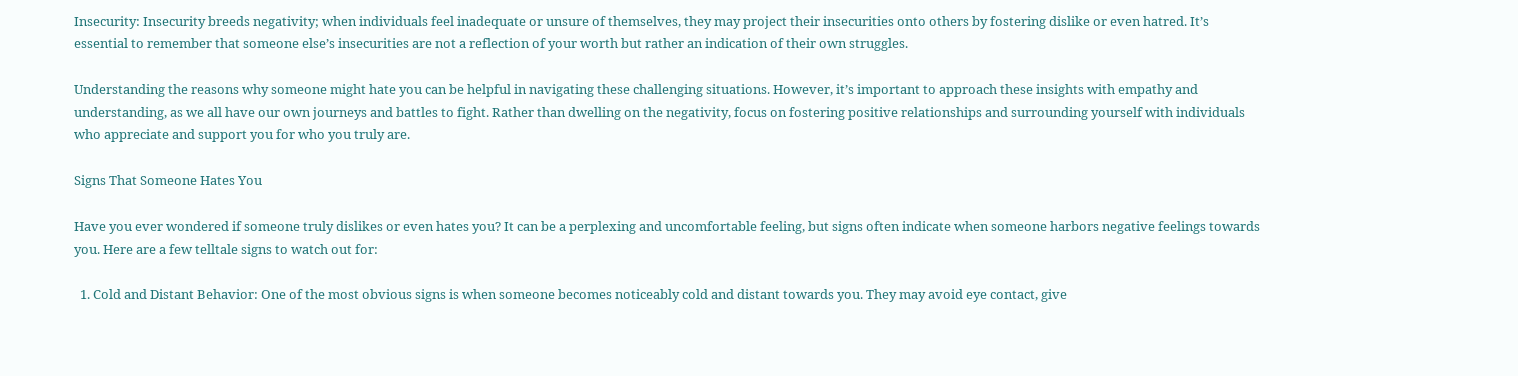Insecurity: Insecurity breeds negativity; when individuals feel inadequate or unsure of themselves, they may project their insecurities onto others by fostering dislike or even hatred. It’s essential to remember that someone else’s insecurities are not a reflection of your worth but rather an indication of their own struggles.

Understanding the reasons why someone might hate you can be helpful in navigating these challenging situations. However, it’s important to approach these insights with empathy and understanding, as we all have our own journeys and battles to fight. Rather than dwelling on the negativity, focus on fostering positive relationships and surrounding yourself with individuals who appreciate and support you for who you truly are.

Signs That Someone Hates You

Have you ever wondered if someone truly dislikes or even hates you? It can be a perplexing and uncomfortable feeling, but signs often indicate when someone harbors negative feelings towards you. Here are a few telltale signs to watch out for:

  1. Cold and Distant Behavior: One of the most obvious signs is when someone becomes noticeably cold and distant towards you. They may avoid eye contact, give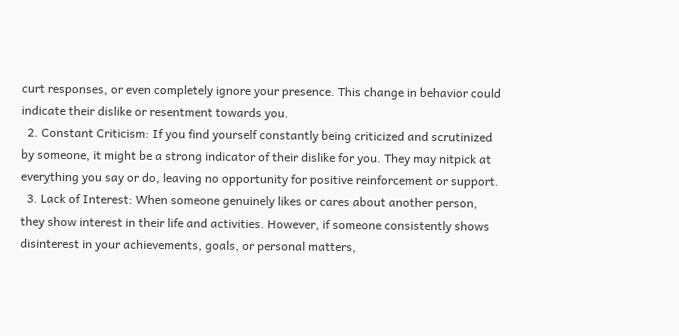curt responses, or even completely ignore your presence. This change in behavior could indicate their dislike or resentment towards you.
  2. Constant Criticism: If you find yourself constantly being criticized and scrutinized by someone, it might be a strong indicator of their dislike for you. They may nitpick at everything you say or do, leaving no opportunity for positive reinforcement or support.
  3. Lack of Interest: When someone genuinely likes or cares about another person, they show interest in their life and activities. However, if someone consistently shows disinterest in your achievements, goals, or personal matters,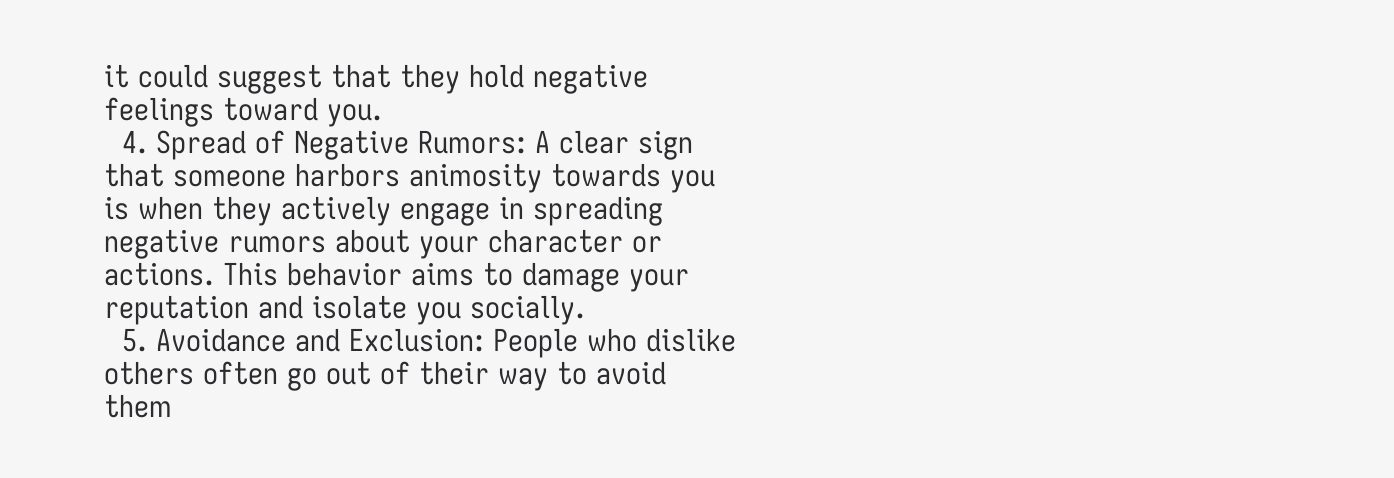it could suggest that they hold negative feelings toward you.
  4. Spread of Negative Rumors: A clear sign that someone harbors animosity towards you is when they actively engage in spreading negative rumors about your character or actions. This behavior aims to damage your reputation and isolate you socially.
  5. Avoidance and Exclusion: People who dislike others often go out of their way to avoid them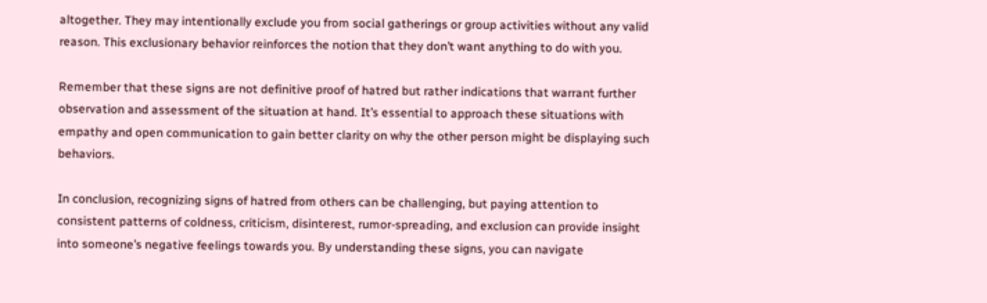altogether. They may intentionally exclude you from social gatherings or group activities without any valid reason. This exclusionary behavior reinforces the notion that they don’t want anything to do with you.

Remember that these signs are not definitive proof of hatred but rather indications that warrant further observation and assessment of the situation at hand. It’s essential to approach these situations with empathy and open communication to gain better clarity on why the other person might be displaying such behaviors.

In conclusion, recognizing signs of hatred from others can be challenging, but paying attention to consistent patterns of coldness, criticism, disinterest, rumor-spreading, and exclusion can provide insight into someone’s negative feelings towards you. By understanding these signs, you can navigate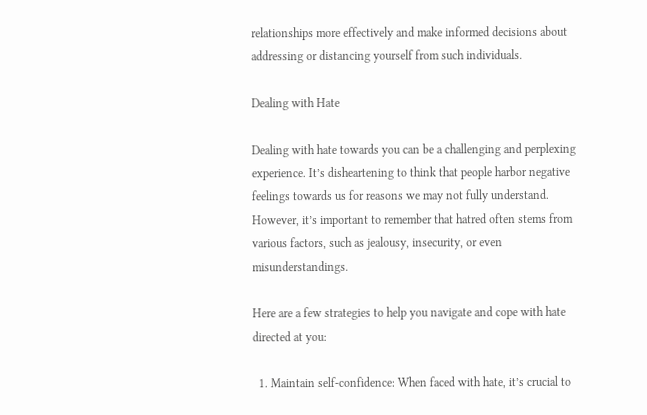relationships more effectively and make informed decisions about addressing or distancing yourself from such individuals.

Dealing with Hate

Dealing with hate towards you can be a challenging and perplexing experience. It’s disheartening to think that people harbor negative feelings towards us for reasons we may not fully understand. However, it’s important to remember that hatred often stems from various factors, such as jealousy, insecurity, or even misunderstandings.

Here are a few strategies to help you navigate and cope with hate directed at you:

  1. Maintain self-confidence: When faced with hate, it’s crucial to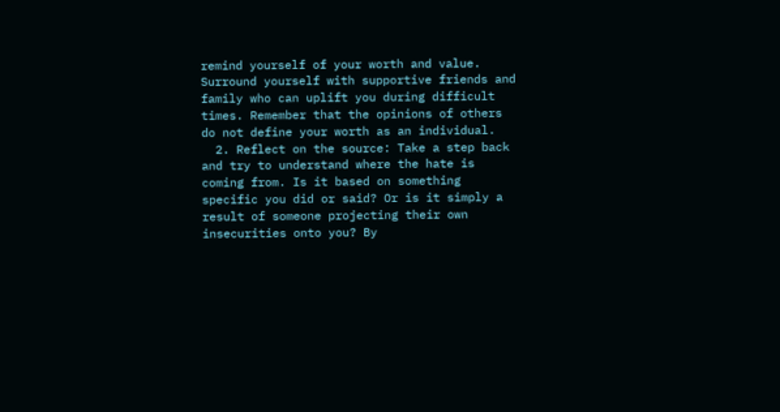remind yourself of your worth and value. Surround yourself with supportive friends and family who can uplift you during difficult times. Remember that the opinions of others do not define your worth as an individual.
  2. Reflect on the source: Take a step back and try to understand where the hate is coming from. Is it based on something specific you did or said? Or is it simply a result of someone projecting their own insecurities onto you? By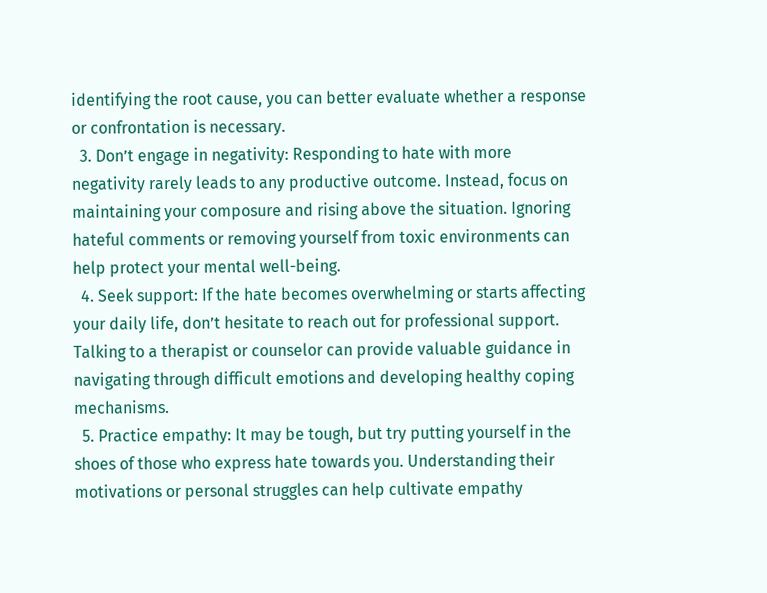identifying the root cause, you can better evaluate whether a response or confrontation is necessary.
  3. Don’t engage in negativity: Responding to hate with more negativity rarely leads to any productive outcome. Instead, focus on maintaining your composure and rising above the situation. Ignoring hateful comments or removing yourself from toxic environments can help protect your mental well-being.
  4. Seek support: If the hate becomes overwhelming or starts affecting your daily life, don’t hesitate to reach out for professional support. Talking to a therapist or counselor can provide valuable guidance in navigating through difficult emotions and developing healthy coping mechanisms.
  5. Practice empathy: It may be tough, but try putting yourself in the shoes of those who express hate towards you. Understanding their motivations or personal struggles can help cultivate empathy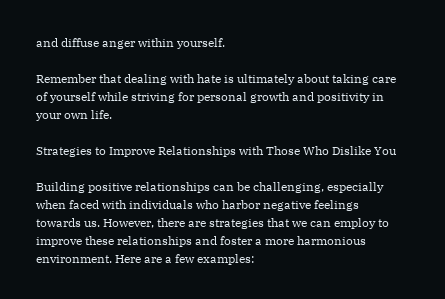and diffuse anger within yourself.

Remember that dealing with hate is ultimately about taking care of yourself while striving for personal growth and positivity in your own life.

Strategies to Improve Relationships with Those Who Dislike You

Building positive relationships can be challenging, especially when faced with individuals who harbor negative feelings towards us. However, there are strategies that we can employ to improve these relationships and foster a more harmonious environment. Here are a few examples: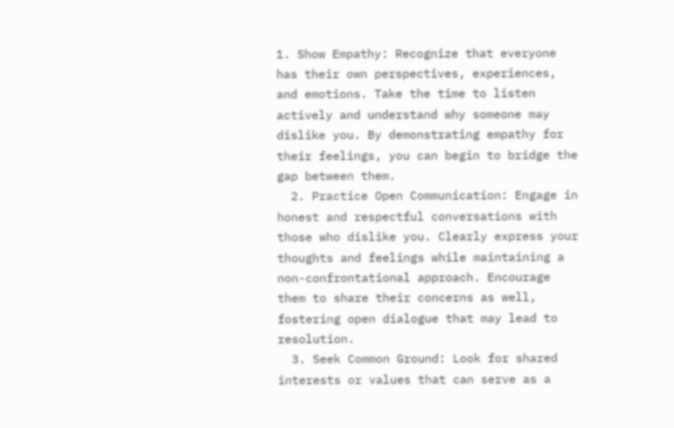1. Show Empathy: Recognize that everyone has their own perspectives, experiences, and emotions. Take the time to listen actively and understand why someone may dislike you. By demonstrating empathy for their feelings, you can begin to bridge the gap between them.
  2. Practice Open Communication: Engage in honest and respectful conversations with those who dislike you. Clearly express your thoughts and feelings while maintaining a non-confrontational approach. Encourage them to share their concerns as well, fostering open dialogue that may lead to resolution.
  3. Seek Common Ground: Look for shared interests or values that can serve as a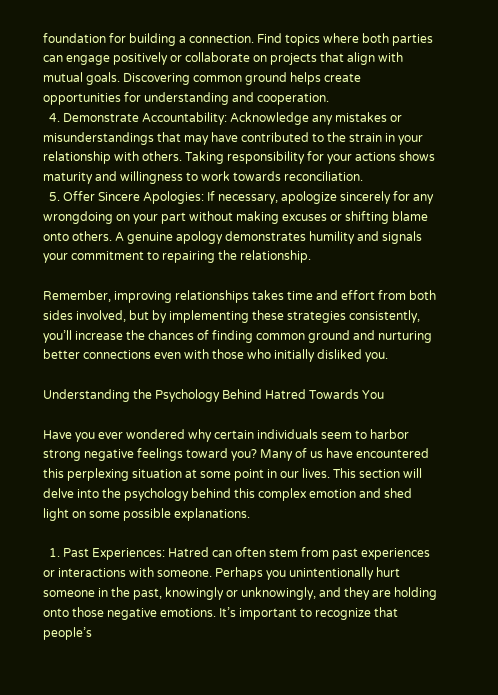foundation for building a connection. Find topics where both parties can engage positively or collaborate on projects that align with mutual goals. Discovering common ground helps create opportunities for understanding and cooperation.
  4. Demonstrate Accountability: Acknowledge any mistakes or misunderstandings that may have contributed to the strain in your relationship with others. Taking responsibility for your actions shows maturity and willingness to work towards reconciliation.
  5. Offer Sincere Apologies: If necessary, apologize sincerely for any wrongdoing on your part without making excuses or shifting blame onto others. A genuine apology demonstrates humility and signals your commitment to repairing the relationship.

Remember, improving relationships takes time and effort from both sides involved, but by implementing these strategies consistently, you’ll increase the chances of finding common ground and nurturing better connections even with those who initially disliked you.

Understanding the Psychology Behind Hatred Towards You

Have you ever wondered why certain individuals seem to harbor strong negative feelings toward you? Many of us have encountered this perplexing situation at some point in our lives. This section will delve into the psychology behind this complex emotion and shed light on some possible explanations.

  1. Past Experiences: Hatred can often stem from past experiences or interactions with someone. Perhaps you unintentionally hurt someone in the past, knowingly or unknowingly, and they are holding onto those negative emotions. It’s important to recognize that people’s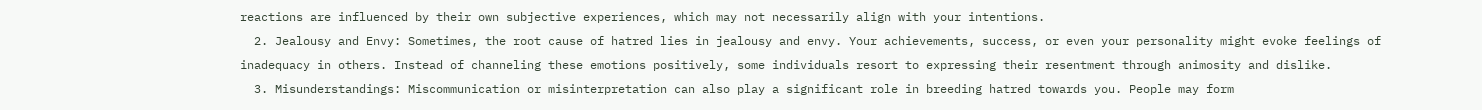reactions are influenced by their own subjective experiences, which may not necessarily align with your intentions.
  2. Jealousy and Envy: Sometimes, the root cause of hatred lies in jealousy and envy. Your achievements, success, or even your personality might evoke feelings of inadequacy in others. Instead of channeling these emotions positively, some individuals resort to expressing their resentment through animosity and dislike.
  3. Misunderstandings: Miscommunication or misinterpretation can also play a significant role in breeding hatred towards you. People may form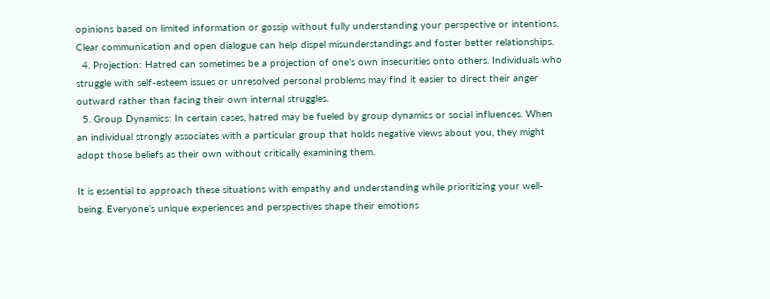opinions based on limited information or gossip without fully understanding your perspective or intentions. Clear communication and open dialogue can help dispel misunderstandings and foster better relationships.
  4. Projection: Hatred can sometimes be a projection of one’s own insecurities onto others. Individuals who struggle with self-esteem issues or unresolved personal problems may find it easier to direct their anger outward rather than facing their own internal struggles.
  5. Group Dynamics: In certain cases, hatred may be fueled by group dynamics or social influences. When an individual strongly associates with a particular group that holds negative views about you, they might adopt those beliefs as their own without critically examining them.

It is essential to approach these situations with empathy and understanding while prioritizing your well-being. Everyone’s unique experiences and perspectives shape their emotions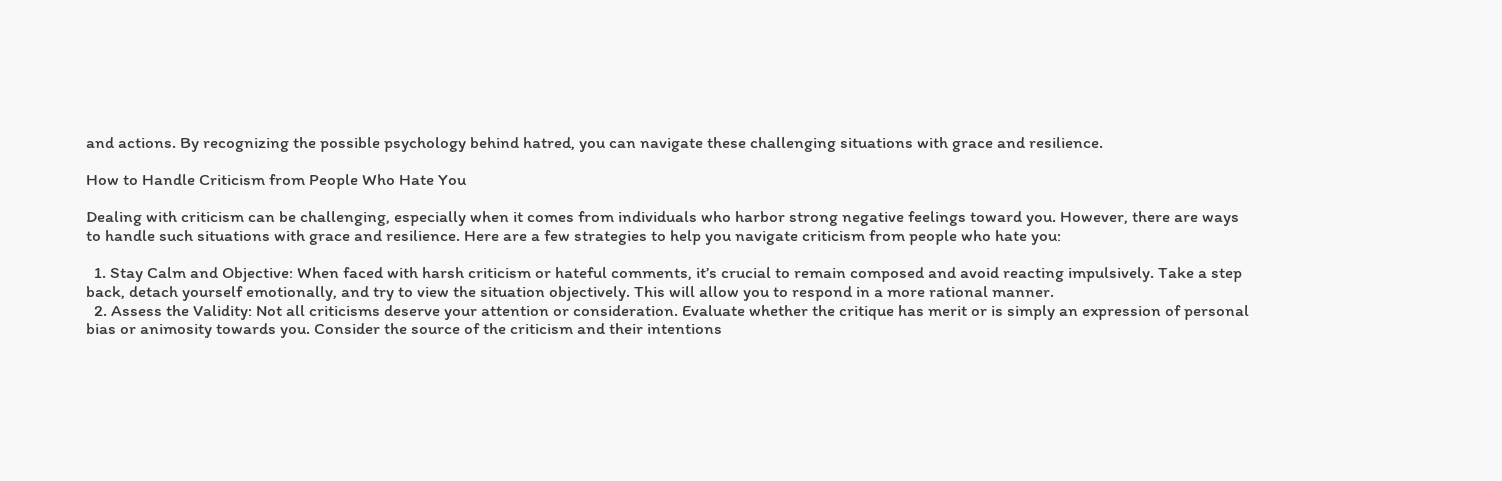and actions. By recognizing the possible psychology behind hatred, you can navigate these challenging situations with grace and resilience.

How to Handle Criticism from People Who Hate You

Dealing with criticism can be challenging, especially when it comes from individuals who harbor strong negative feelings toward you. However, there are ways to handle such situations with grace and resilience. Here are a few strategies to help you navigate criticism from people who hate you:

  1. Stay Calm and Objective: When faced with harsh criticism or hateful comments, it’s crucial to remain composed and avoid reacting impulsively. Take a step back, detach yourself emotionally, and try to view the situation objectively. This will allow you to respond in a more rational manner.
  2. Assess the Validity: Not all criticisms deserve your attention or consideration. Evaluate whether the critique has merit or is simply an expression of personal bias or animosity towards you. Consider the source of the criticism and their intentions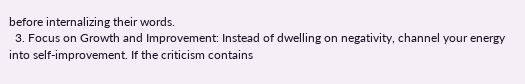before internalizing their words.
  3. Focus on Growth and Improvement: Instead of dwelling on negativity, channel your energy into self-improvement. If the criticism contains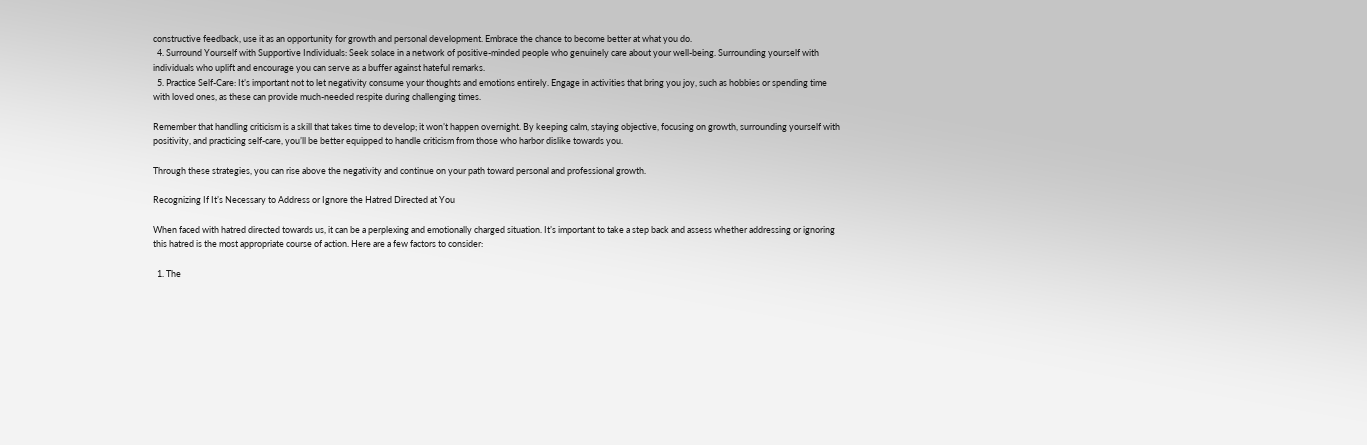constructive feedback, use it as an opportunity for growth and personal development. Embrace the chance to become better at what you do.
  4. Surround Yourself with Supportive Individuals: Seek solace in a network of positive-minded people who genuinely care about your well-being. Surrounding yourself with individuals who uplift and encourage you can serve as a buffer against hateful remarks.
  5. Practice Self-Care: It’s important not to let negativity consume your thoughts and emotions entirely. Engage in activities that bring you joy, such as hobbies or spending time with loved ones, as these can provide much-needed respite during challenging times.

Remember that handling criticism is a skill that takes time to develop; it won’t happen overnight. By keeping calm, staying objective, focusing on growth, surrounding yourself with positivity, and practicing self-care, you’ll be better equipped to handle criticism from those who harbor dislike towards you.

Through these strategies, you can rise above the negativity and continue on your path toward personal and professional growth.

Recognizing If It’s Necessary to Address or Ignore the Hatred Directed at You

When faced with hatred directed towards us, it can be a perplexing and emotionally charged situation. It’s important to take a step back and assess whether addressing or ignoring this hatred is the most appropriate course of action. Here are a few factors to consider:

  1. The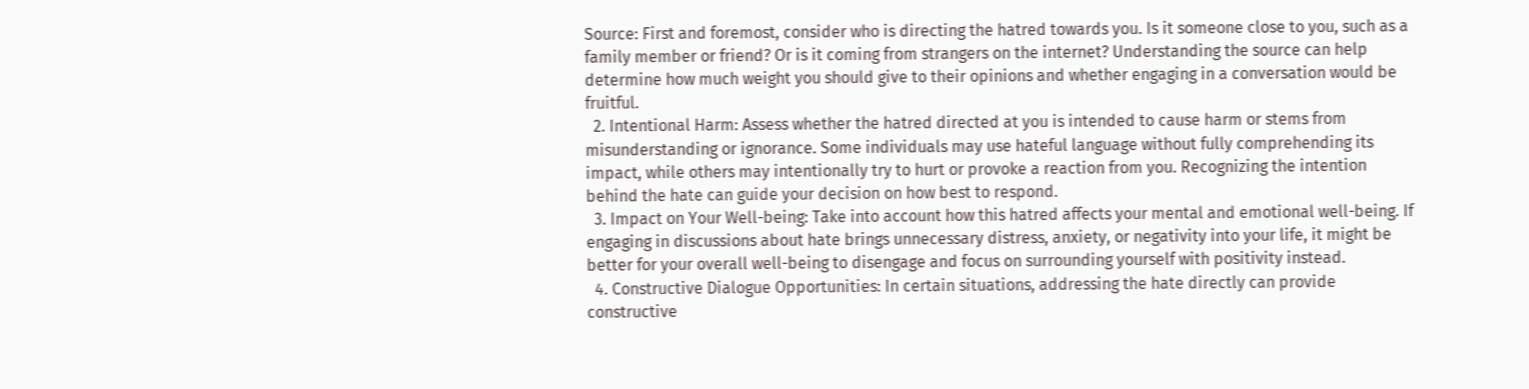Source: First and foremost, consider who is directing the hatred towards you. Is it someone close to you, such as a family member or friend? Or is it coming from strangers on the internet? Understanding the source can help determine how much weight you should give to their opinions and whether engaging in a conversation would be fruitful.
  2. Intentional Harm: Assess whether the hatred directed at you is intended to cause harm or stems from misunderstanding or ignorance. Some individuals may use hateful language without fully comprehending its impact, while others may intentionally try to hurt or provoke a reaction from you. Recognizing the intention behind the hate can guide your decision on how best to respond.
  3. Impact on Your Well-being: Take into account how this hatred affects your mental and emotional well-being. If engaging in discussions about hate brings unnecessary distress, anxiety, or negativity into your life, it might be better for your overall well-being to disengage and focus on surrounding yourself with positivity instead.
  4. Constructive Dialogue Opportunities: In certain situations, addressing the hate directly can provide constructive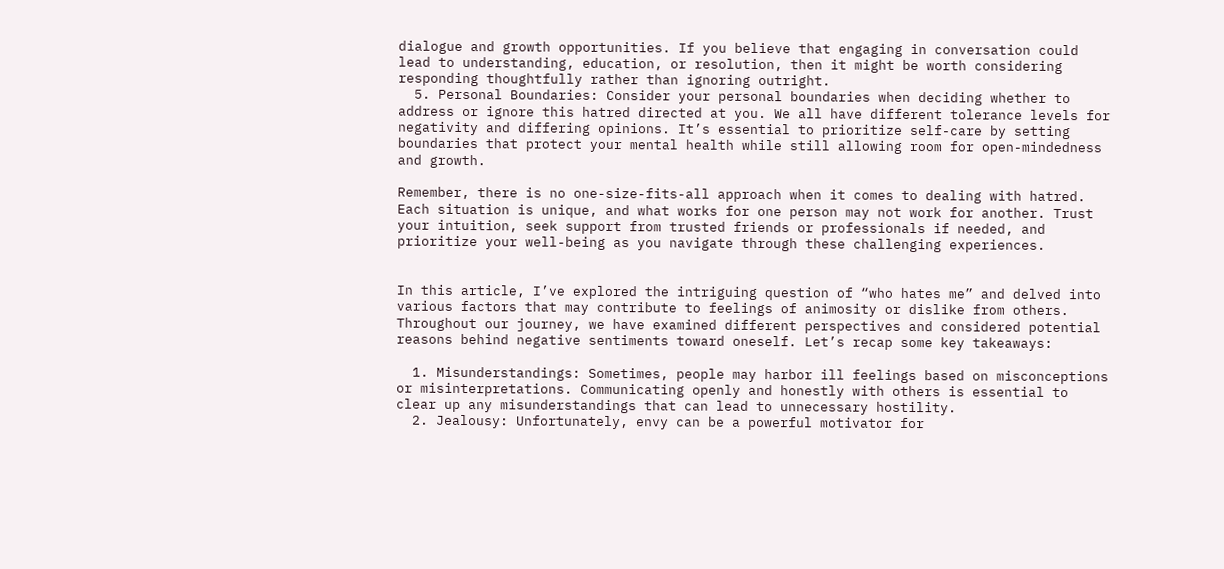dialogue and growth opportunities. If you believe that engaging in conversation could lead to understanding, education, or resolution, then it might be worth considering responding thoughtfully rather than ignoring outright.
  5. Personal Boundaries: Consider your personal boundaries when deciding whether to address or ignore this hatred directed at you. We all have different tolerance levels for negativity and differing opinions. It’s essential to prioritize self-care by setting boundaries that protect your mental health while still allowing room for open-mindedness and growth.

Remember, there is no one-size-fits-all approach when it comes to dealing with hatred. Each situation is unique, and what works for one person may not work for another. Trust your intuition, seek support from trusted friends or professionals if needed, and prioritize your well-being as you navigate through these challenging experiences.


In this article, I’ve explored the intriguing question of “who hates me” and delved into various factors that may contribute to feelings of animosity or dislike from others. Throughout our journey, we have examined different perspectives and considered potential reasons behind negative sentiments toward oneself. Let’s recap some key takeaways:

  1. Misunderstandings: Sometimes, people may harbor ill feelings based on misconceptions or misinterpretations. Communicating openly and honestly with others is essential to clear up any misunderstandings that can lead to unnecessary hostility.
  2. Jealousy: Unfortunately, envy can be a powerful motivator for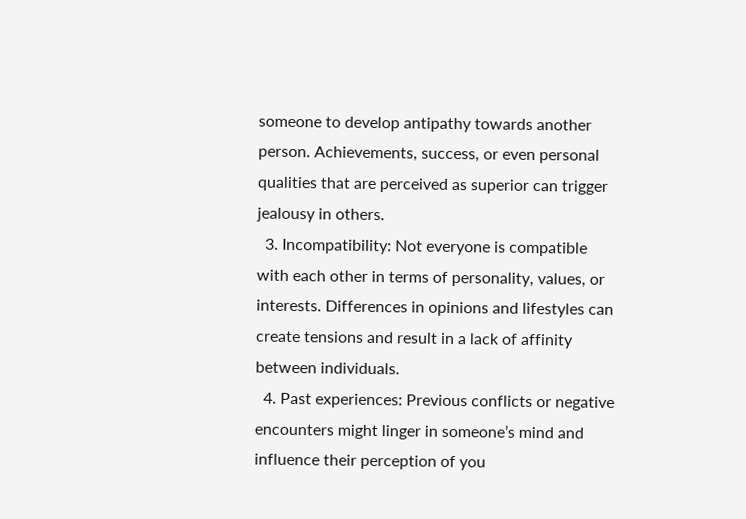someone to develop antipathy towards another person. Achievements, success, or even personal qualities that are perceived as superior can trigger jealousy in others.
  3. Incompatibility: Not everyone is compatible with each other in terms of personality, values, or interests. Differences in opinions and lifestyles can create tensions and result in a lack of affinity between individuals.
  4. Past experiences: Previous conflicts or negative encounters might linger in someone’s mind and influence their perception of you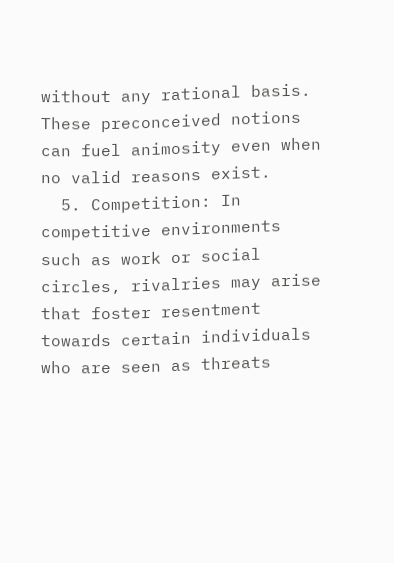without any rational basis. These preconceived notions can fuel animosity even when no valid reasons exist.
  5. Competition: In competitive environments such as work or social circles, rivalries may arise that foster resentment towards certain individuals who are seen as threats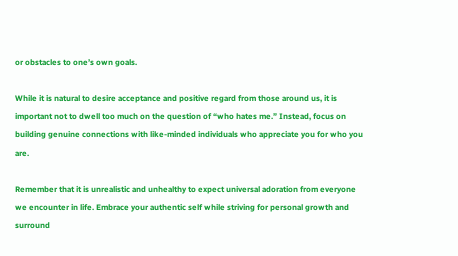or obstacles to one’s own goals.

While it is natural to desire acceptance and positive regard from those around us, it is important not to dwell too much on the question of “who hates me.” Instead, focus on building genuine connections with like-minded individuals who appreciate you for who you are.

Remember that it is unrealistic and unhealthy to expect universal adoration from everyone we encounter in life. Embrace your authentic self while striving for personal growth and surround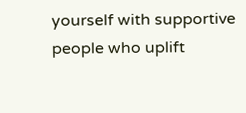yourself with supportive people who uplift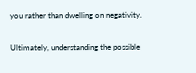you rather than dwelling on negativity.

Ultimately, understanding the possible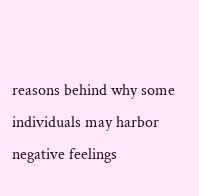reasons behind why some individuals may harbor negative feelings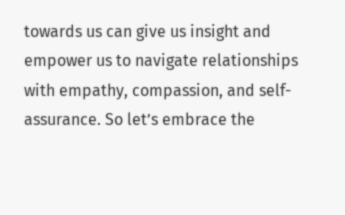towards us can give us insight and empower us to navigate relationships with empathy, compassion, and self-assurance. So let’s embrace the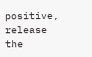positive, release the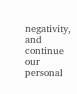negativity, and continue our personal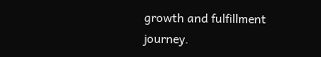growth and fulfillment journey.